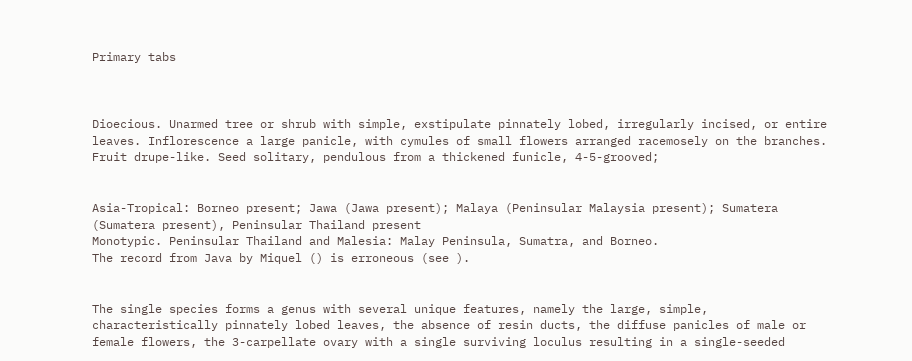Primary tabs



Dioecious. Unarmed tree or shrub with simple, exstipulate pinnately lobed, irregularly incised, or entire leaves. Inflorescence a large panicle, with cymules of small flowers arranged racemosely on the branches. Fruit drupe-like. Seed solitary, pendulous from a thickened funicle, 4-5-grooved;


Asia-Tropical: Borneo present; Jawa (Jawa present); Malaya (Peninsular Malaysia present); Sumatera (Sumatera present), Peninsular Thailand present
Monotypic. Peninsular Thailand and Malesia: Malay Peninsula, Sumatra, and Borneo.
The record from Java by Miquel () is erroneous (see ).


The single species forms a genus with several unique features, namely the large, simple, characteristically pinnately lobed leaves, the absence of resin ducts, the diffuse panicles of male or female flowers, the 3-carpellate ovary with a single surviving loculus resulting in a single-seeded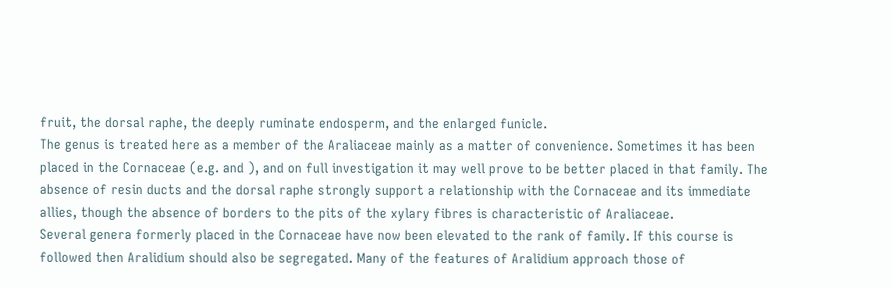fruit, the dorsal raphe, the deeply ruminate endosperm, and the enlarged funicle.
The genus is treated here as a member of the Araliaceae mainly as a matter of convenience. Sometimes it has been placed in the Cornaceae (e.g. and ), and on full investigation it may well prove to be better placed in that family. The absence of resin ducts and the dorsal raphe strongly support a relationship with the Cornaceae and its immediate allies, though the absence of borders to the pits of the xylary fibres is characteristic of Araliaceae.
Several genera formerly placed in the Cornaceae have now been elevated to the rank of family. If this course is followed then Aralidium should also be segregated. Many of the features of Aralidium approach those of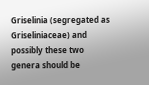Griselinia (segregated as Griseliniaceae) and possibly these two genera should be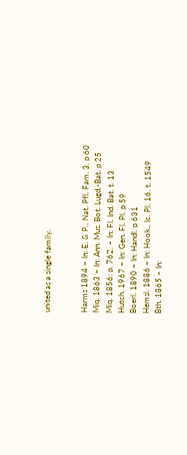united as a single family.


Harms 1894 – In: E. & P., Nat. Pfl. Fam. 3. p 60
Miq. 1863 – In: Ann. Mus. Bot. Lugd.-Bat. p 25
Miq. 1856: p. 762. – In: Fl. Ind. Bat. t. 13
Hutch. 1967 – In: Gen. Fl. Pl. p 59
Boerl. 1890 – In: Handl. p 631
Hemsl. 1886 – In: Hook., Ic. Pl. 16. t. 1549
Bth. 1865 – In: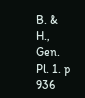B. & H., Gen. Pl. 1. p 936